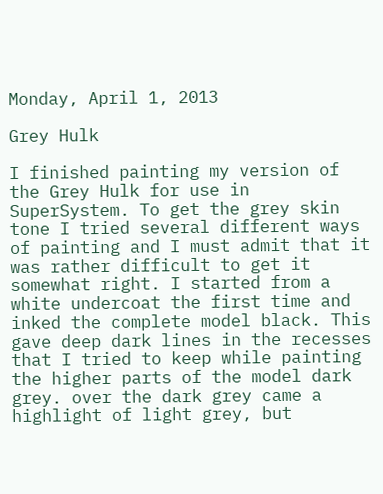Monday, April 1, 2013

Grey Hulk

I finished painting my version of the Grey Hulk for use in SuperSystem. To get the grey skin tone I tried several different ways of painting and I must admit that it was rather difficult to get it somewhat right. I started from a white undercoat the first time and inked the complete model black. This gave deep dark lines in the recesses that I tried to keep while painting the higher parts of the model dark grey. over the dark grey came a highlight of light grey, but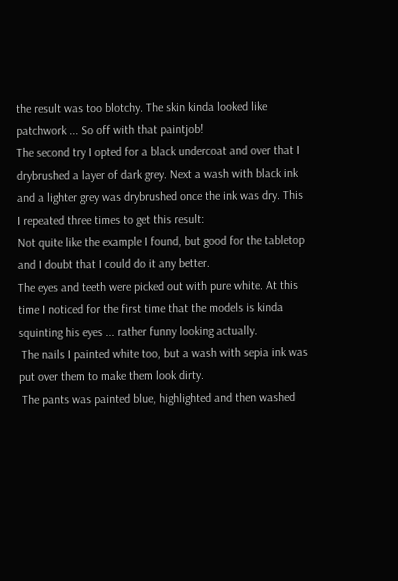the result was too blotchy. The skin kinda looked like patchwork ... So off with that paintjob!
The second try I opted for a black undercoat and over that I drybrushed a layer of dark grey. Next a wash with black ink and a lighter grey was drybrushed once the ink was dry. This I repeated three times to get this result:
Not quite like the example I found, but good for the tabletop and I doubt that I could do it any better.
The eyes and teeth were picked out with pure white. At this time I noticed for the first time that the models is kinda squinting his eyes ... rather funny looking actually.
 The nails I painted white too, but a wash with sepia ink was put over them to make them look dirty.
 The pants was painted blue, highlighted and then washed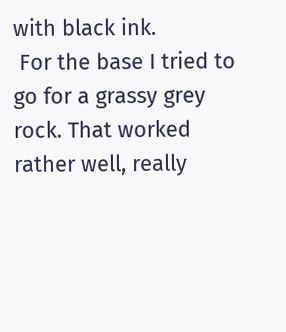with black ink.
 For the base I tried to go for a grassy grey rock. That worked rather well, really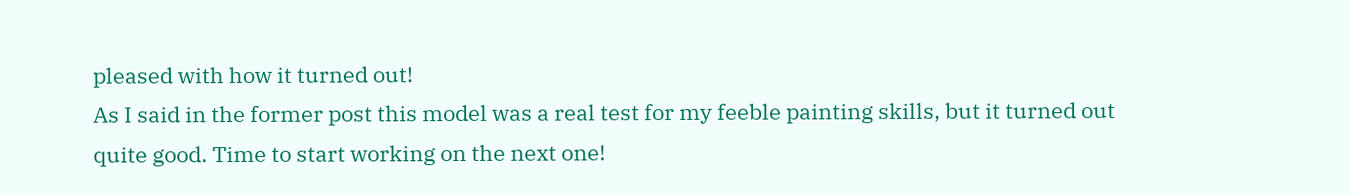pleased with how it turned out!
As I said in the former post this model was a real test for my feeble painting skills, but it turned out quite good. Time to start working on the next one!